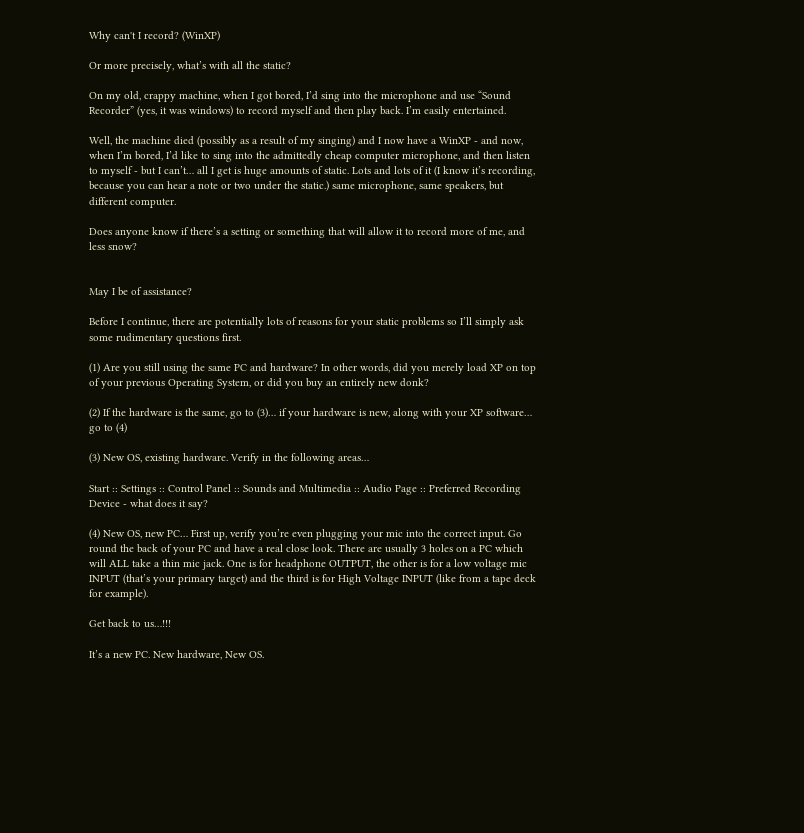Why can't I record? (WinXP)

Or more precisely, what’s with all the static?

On my old, crappy machine, when I got bored, I’d sing into the microphone and use “Sound Recorder” (yes, it was windows) to record myself and then play back. I’m easily entertained.

Well, the machine died (possibly as a result of my singing) and I now have a WinXP - and now, when I’m bored, I’d like to sing into the admittedly cheap computer microphone, and then listen to myself - but I can’t… all I get is huge amounts of static. Lots and lots of it (I know it’s recording, because you can hear a note or two under the static.) same microphone, same speakers, but different computer.

Does anyone know if there’s a setting or something that will allow it to record more of me, and less snow?


May I be of assistance?

Before I continue, there are potentially lots of reasons for your static problems so I’ll simply ask some rudimentary questions first.

(1) Are you still using the same PC and hardware? In other words, did you merely load XP on top of your previous Operating System, or did you buy an entirely new donk?

(2) If the hardware is the same, go to (3)… if your hardware is new, along with your XP software… go to (4)

(3) New OS, existing hardware. Verify in the following areas…

Start :: Settings :: Control Panel :: Sounds and Multimedia :: Audio Page :: Preferred Recording Device - what does it say?

(4) New OS, new PC… First up, verify you’re even plugging your mic into the correct input. Go round the back of your PC and have a real close look. There are usually 3 holes on a PC which will ALL take a thin mic jack. One is for headphone OUTPUT, the other is for a low voltage mic INPUT (that’s your primary target) and the third is for High Voltage INPUT (like from a tape deck for example).

Get back to us…!!!

It’s a new PC. New hardware, New OS.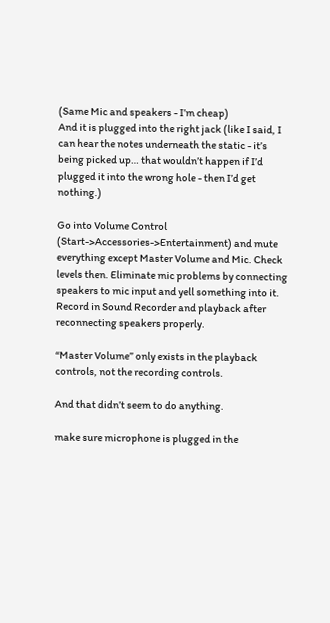(Same Mic and speakers - I’m cheap)
And it is plugged into the right jack (like I said, I can hear the notes underneath the static - it’s being picked up… that wouldn’t happen if I’d plugged it into the wrong hole - then I’d get nothing.)

Go into Volume Control (Start->Accessories->Entertainment) and mute everything except Master Volume and Mic. Check levels then. Eliminate mic problems by connecting speakers to mic input and yell something into it. Record in Sound Recorder and playback after reconnecting speakers properly.

“Master Volume” only exists in the playback controls, not the recording controls.

And that didn’t seem to do anything.

make sure microphone is plugged in the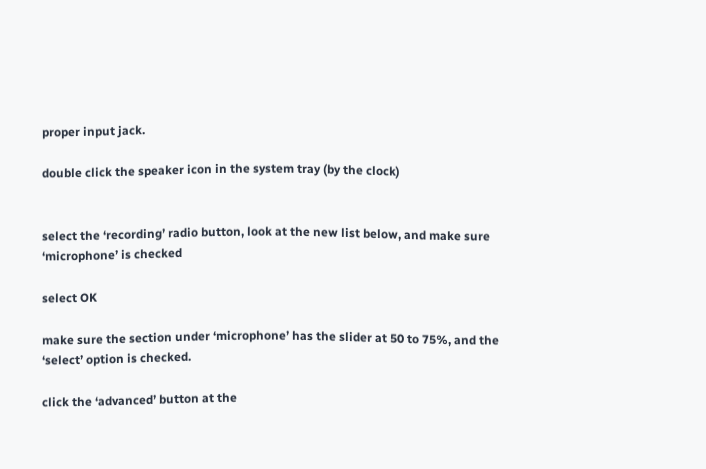proper input jack.

double click the speaker icon in the system tray (by the clock)


select the ‘recording’ radio button, look at the new list below, and make sure ‘microphone’ is checked

select OK

make sure the section under ‘microphone’ has the slider at 50 to 75%, and the ‘select’ option is checked.

click the ‘advanced’ button at the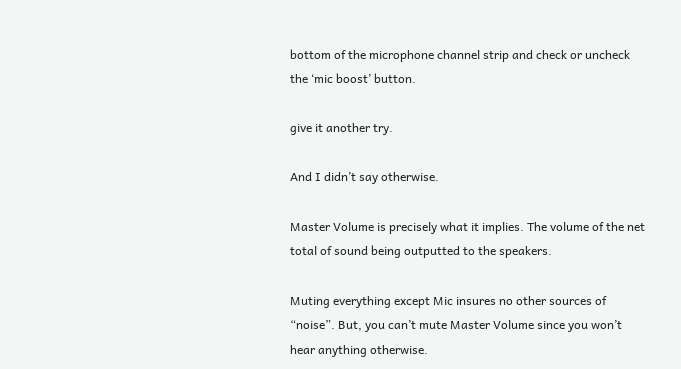bottom of the microphone channel strip and check or uncheck the ‘mic boost’ button.

give it another try.

And I didn’t say otherwise.

Master Volume is precisely what it implies. The volume of the net total of sound being outputted to the speakers.

Muting everything except Mic insures no other sources of “noise”. But, you can’t mute Master Volume since you won’t hear anything otherwise.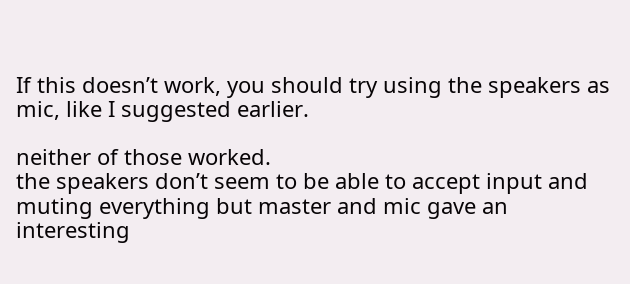If this doesn’t work, you should try using the speakers as mic, like I suggested earlier.

neither of those worked.
the speakers don’t seem to be able to accept input and muting everything but master and mic gave an interesting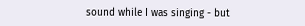sound while I was singing - but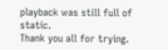playback was still full of static.
Thank you all for trying.